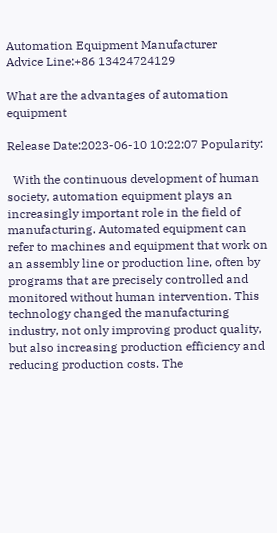Automation Equipment Manufacturer
Advice Line:+86 13424724129

What are the advantages of automation equipment

Release Date:2023-06-10 10:22:07 Popularity:

  With the continuous development of human society, automation equipment plays an increasingly important role in the field of manufacturing. Automated equipment can refer to machines and equipment that work on an assembly line or production line, often by programs that are precisely controlled and monitored without human intervention. This technology changed the manufacturing industry, not only improving product quality, but also increasing production efficiency and reducing production costs. The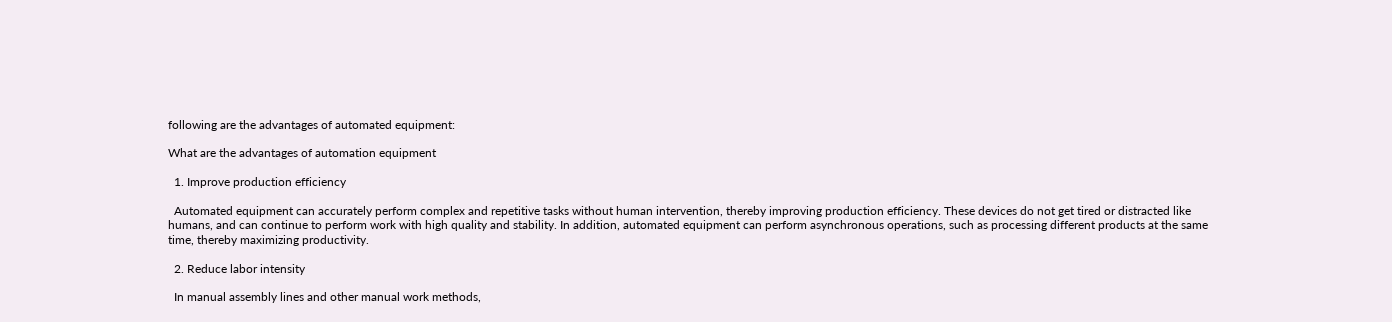following are the advantages of automated equipment:

What are the advantages of automation equipment

  1. Improve production efficiency

  Automated equipment can accurately perform complex and repetitive tasks without human intervention, thereby improving production efficiency. These devices do not get tired or distracted like humans, and can continue to perform work with high quality and stability. In addition, automated equipment can perform asynchronous operations, such as processing different products at the same time, thereby maximizing productivity.

  2. Reduce labor intensity

  In manual assembly lines and other manual work methods,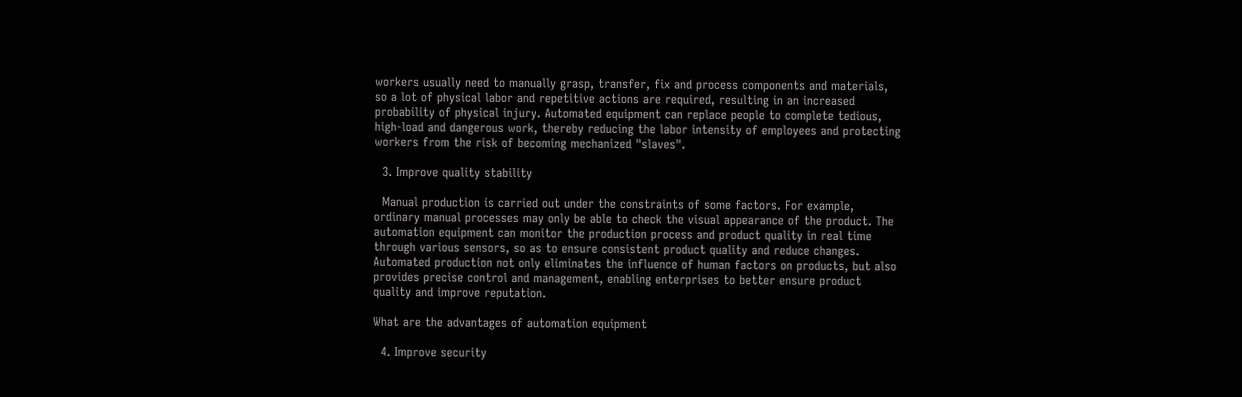workers usually need to manually grasp, transfer, fix and process components and materials, so a lot of physical labor and repetitive actions are required, resulting in an increased probability of physical injury. Automated equipment can replace people to complete tedious, high-load and dangerous work, thereby reducing the labor intensity of employees and protecting workers from the risk of becoming mechanized "slaves".

  3. Improve quality stability

  Manual production is carried out under the constraints of some factors. For example, ordinary manual processes may only be able to check the visual appearance of the product. The automation equipment can monitor the production process and product quality in real time through various sensors, so as to ensure consistent product quality and reduce changes. Automated production not only eliminates the influence of human factors on products, but also provides precise control and management, enabling enterprises to better ensure product quality and improve reputation.

What are the advantages of automation equipment

  4. Improve security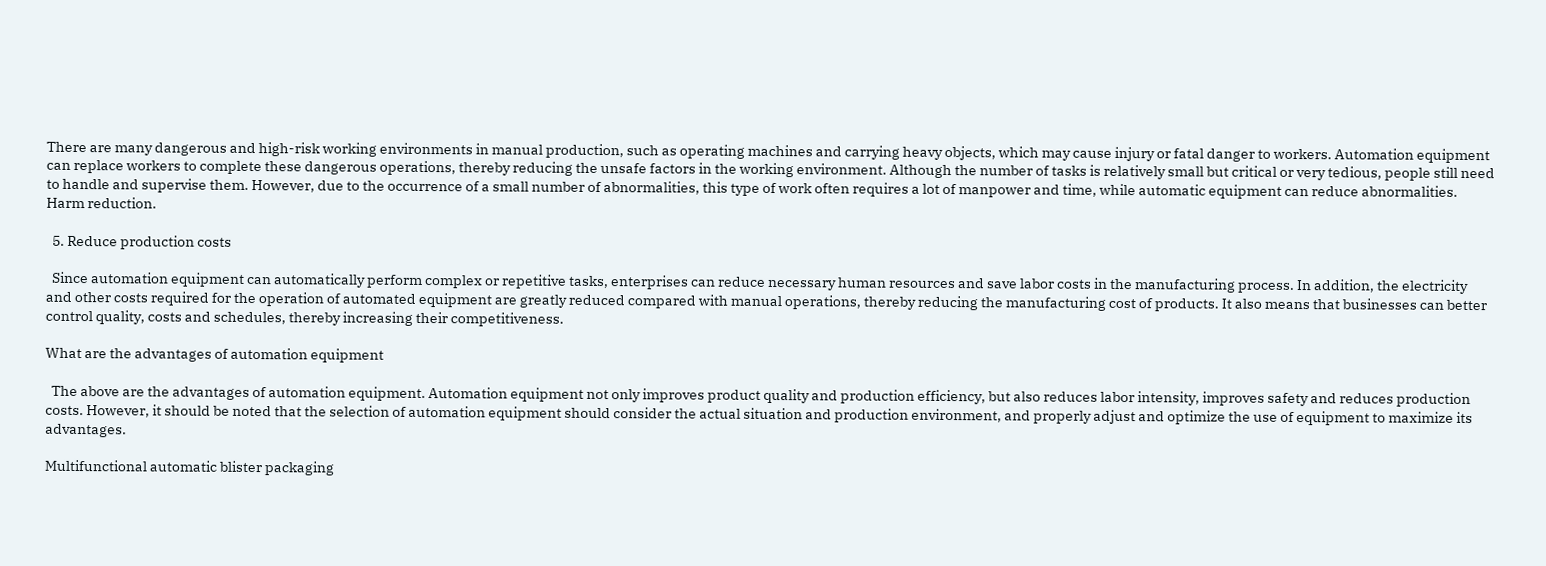There are many dangerous and high-risk working environments in manual production, such as operating machines and carrying heavy objects, which may cause injury or fatal danger to workers. Automation equipment can replace workers to complete these dangerous operations, thereby reducing the unsafe factors in the working environment. Although the number of tasks is relatively small but critical or very tedious, people still need to handle and supervise them. However, due to the occurrence of a small number of abnormalities, this type of work often requires a lot of manpower and time, while automatic equipment can reduce abnormalities. Harm reduction.

  5. Reduce production costs

  Since automation equipment can automatically perform complex or repetitive tasks, enterprises can reduce necessary human resources and save labor costs in the manufacturing process. In addition, the electricity and other costs required for the operation of automated equipment are greatly reduced compared with manual operations, thereby reducing the manufacturing cost of products. It also means that businesses can better control quality, costs and schedules, thereby increasing their competitiveness.

What are the advantages of automation equipment

  The above are the advantages of automation equipment. Automation equipment not only improves product quality and production efficiency, but also reduces labor intensity, improves safety and reduces production costs. However, it should be noted that the selection of automation equipment should consider the actual situation and production environment, and properly adjust and optimize the use of equipment to maximize its advantages.

Multifunctional automatic blister packaging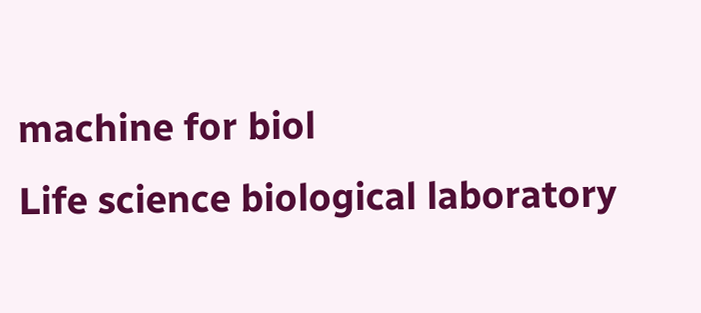machine for biol
Life science biological laboratory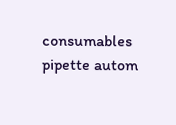consumables pipette autom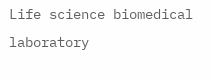Life science biomedical laboratory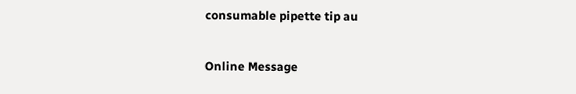consumable pipette tip au

Online Message